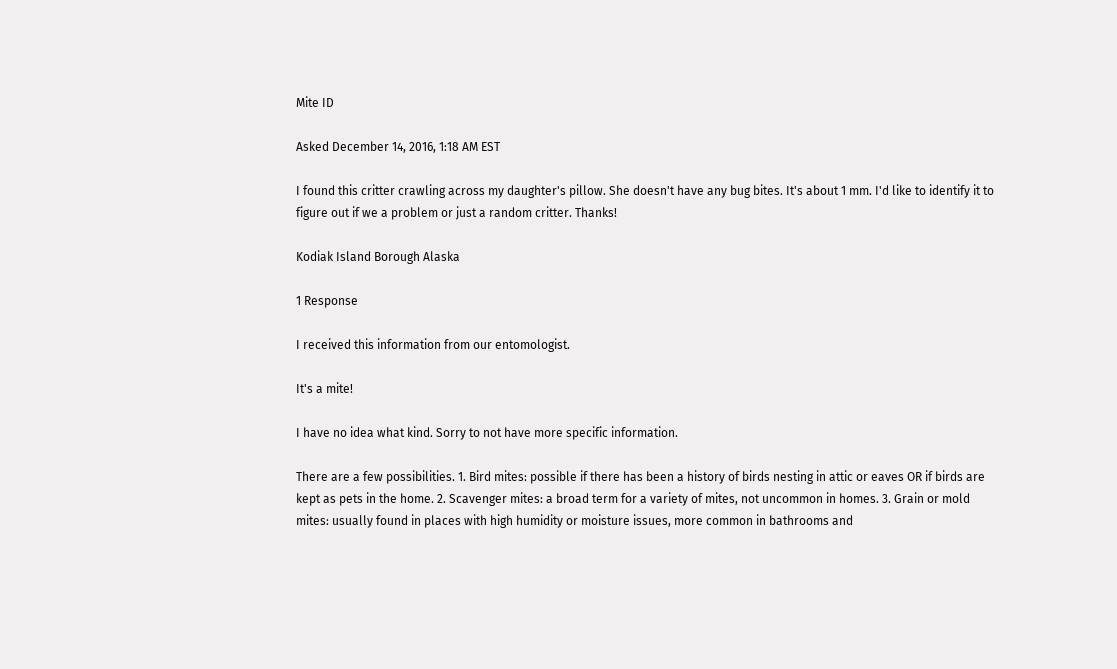Mite ID

Asked December 14, 2016, 1:18 AM EST

I found this critter crawling across my daughter's pillow. She doesn't have any bug bites. It's about 1 mm. I'd like to identify it to figure out if we a problem or just a random critter. Thanks!

Kodiak Island Borough Alaska

1 Response

I received this information from our entomologist.

It's a mite!

I have no idea what kind. Sorry to not have more specific information.

There are a few possibilities. 1. Bird mites: possible if there has been a history of birds nesting in attic or eaves OR if birds are kept as pets in the home. 2. Scavenger mites: a broad term for a variety of mites, not uncommon in homes. 3. Grain or mold mites: usually found in places with high humidity or moisture issues, more common in bathrooms and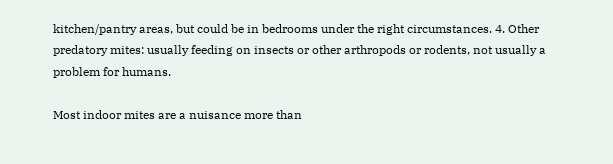kitchen/pantry areas, but could be in bedrooms under the right circumstances. 4. Other predatory mites: usually feeding on insects or other arthropods or rodents, not usually a problem for humans.

Most indoor mites are a nuisance more than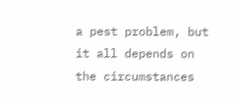a pest problem, but it all depends on the circumstances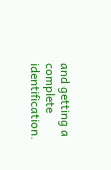and getting a complete identification.